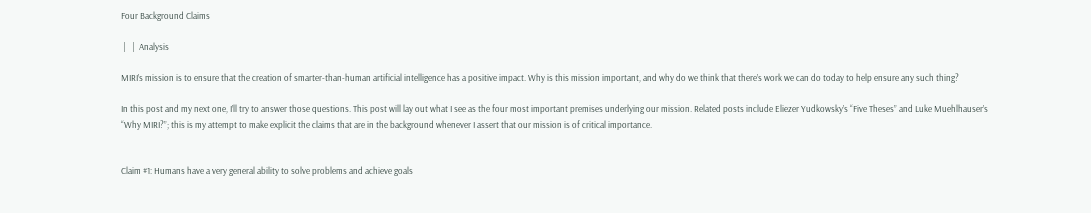Four Background Claims

 |   |  Analysis

MIRI’s mission is to ensure that the creation of smarter-than-human artificial intelligence has a positive impact. Why is this mission important, and why do we think that there’s work we can do today to help ensure any such thing?

In this post and my next one, I’ll try to answer those questions. This post will lay out what I see as the four most important premises underlying our mission. Related posts include Eliezer Yudkowsky’s “Five Theses” and Luke Muehlhauser’s “Why MIRI?”; this is my attempt to make explicit the claims that are in the background whenever I assert that our mission is of critical importance.


Claim #1: Humans have a very general ability to solve problems and achieve goals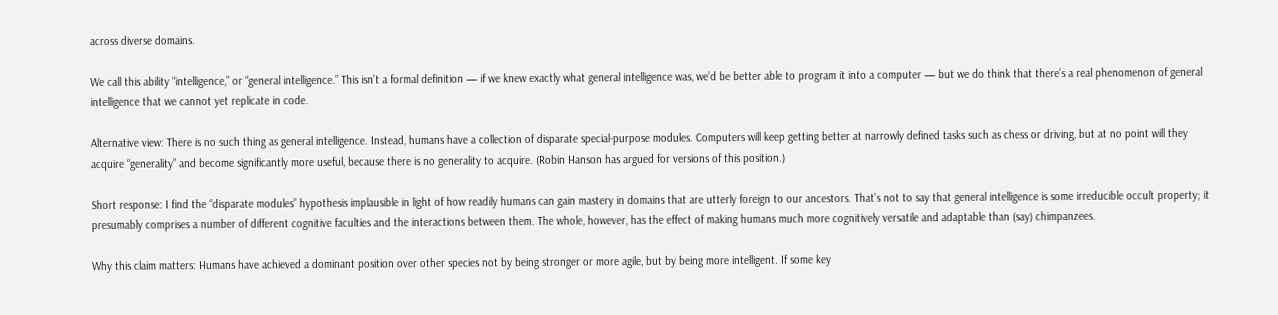across diverse domains.

We call this ability “intelligence,” or “general intelligence.” This isn’t a formal definition — if we knew exactly what general intelligence was, we’d be better able to program it into a computer — but we do think that there’s a real phenomenon of general intelligence that we cannot yet replicate in code.

Alternative view: There is no such thing as general intelligence. Instead, humans have a collection of disparate special-purpose modules. Computers will keep getting better at narrowly defined tasks such as chess or driving, but at no point will they acquire “generality” and become significantly more useful, because there is no generality to acquire. (Robin Hanson has argued for versions of this position.)

Short response: I find the “disparate modules” hypothesis implausible in light of how readily humans can gain mastery in domains that are utterly foreign to our ancestors. That’s not to say that general intelligence is some irreducible occult property; it presumably comprises a number of different cognitive faculties and the interactions between them. The whole, however, has the effect of making humans much more cognitively versatile and adaptable than (say) chimpanzees.

Why this claim matters: Humans have achieved a dominant position over other species not by being stronger or more agile, but by being more intelligent. If some key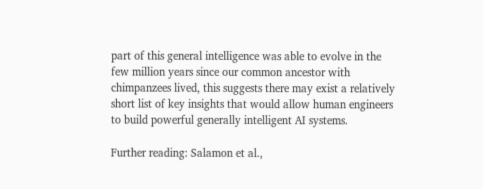part of this general intelligence was able to evolve in the few million years since our common ancestor with chimpanzees lived, this suggests there may exist a relatively short list of key insights that would allow human engineers to build powerful generally intelligent AI systems.

Further reading: Salamon et al.,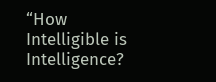“How Intelligible is Intelligence?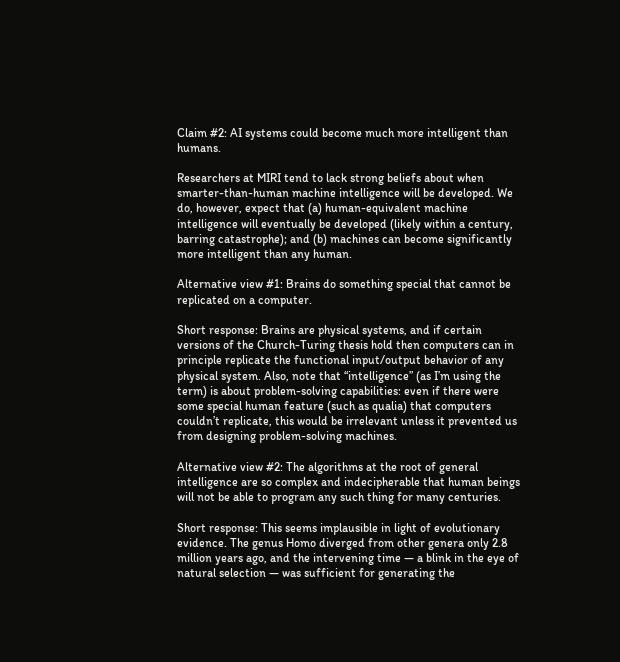Claim #2: AI systems could become much more intelligent than humans.

Researchers at MIRI tend to lack strong beliefs about when smarter-than-human machine intelligence will be developed. We do, however, expect that (a) human-equivalent machine intelligence will eventually be developed (likely within a century, barring catastrophe); and (b) machines can become significantly more intelligent than any human.

Alternative view #1: Brains do something special that cannot be replicated on a computer.

Short response: Brains are physical systems, and if certain versions of the Church-Turing thesis hold then computers can in principle replicate the functional input/output behavior of any physical system. Also, note that “intelligence” (as I’m using the term) is about problem-solving capabilities: even if there were some special human feature (such as qualia) that computers couldn’t replicate, this would be irrelevant unless it prevented us from designing problem-solving machines.

Alternative view #2: The algorithms at the root of general intelligence are so complex and indecipherable that human beings will not be able to program any such thing for many centuries.

Short response: This seems implausible in light of evolutionary evidence. The genus Homo diverged from other genera only 2.8 million years ago, and the intervening time — a blink in the eye of natural selection — was sufficient for generating the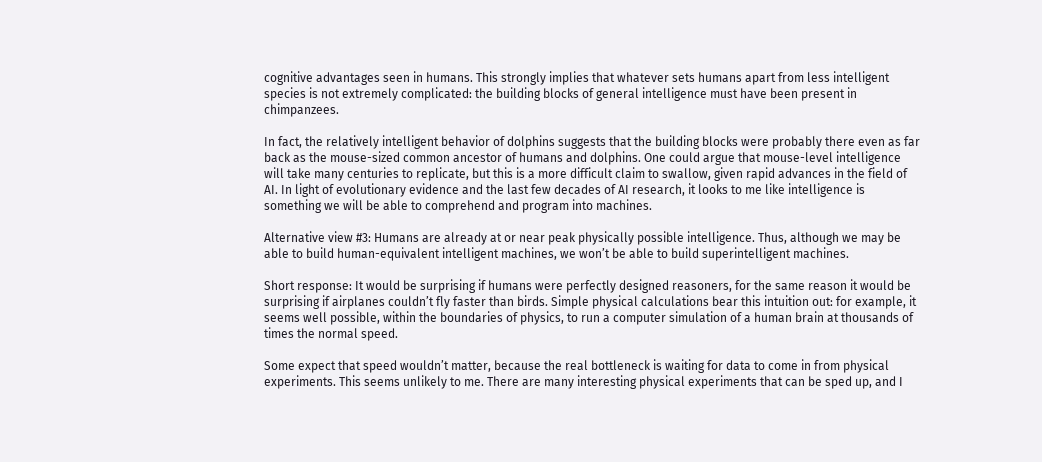cognitive advantages seen in humans. This strongly implies that whatever sets humans apart from less intelligent species is not extremely complicated: the building blocks of general intelligence must have been present in chimpanzees.

In fact, the relatively intelligent behavior of dolphins suggests that the building blocks were probably there even as far back as the mouse-sized common ancestor of humans and dolphins. One could argue that mouse-level intelligence will take many centuries to replicate, but this is a more difficult claim to swallow, given rapid advances in the field of AI. In light of evolutionary evidence and the last few decades of AI research, it looks to me like intelligence is something we will be able to comprehend and program into machines.

Alternative view #3: Humans are already at or near peak physically possible intelligence. Thus, although we may be able to build human-equivalent intelligent machines, we won’t be able to build superintelligent machines.

Short response: It would be surprising if humans were perfectly designed reasoners, for the same reason it would be surprising if airplanes couldn’t fly faster than birds. Simple physical calculations bear this intuition out: for example, it seems well possible, within the boundaries of physics, to run a computer simulation of a human brain at thousands of times the normal speed.

Some expect that speed wouldn’t matter, because the real bottleneck is waiting for data to come in from physical experiments. This seems unlikely to me. There are many interesting physical experiments that can be sped up, and I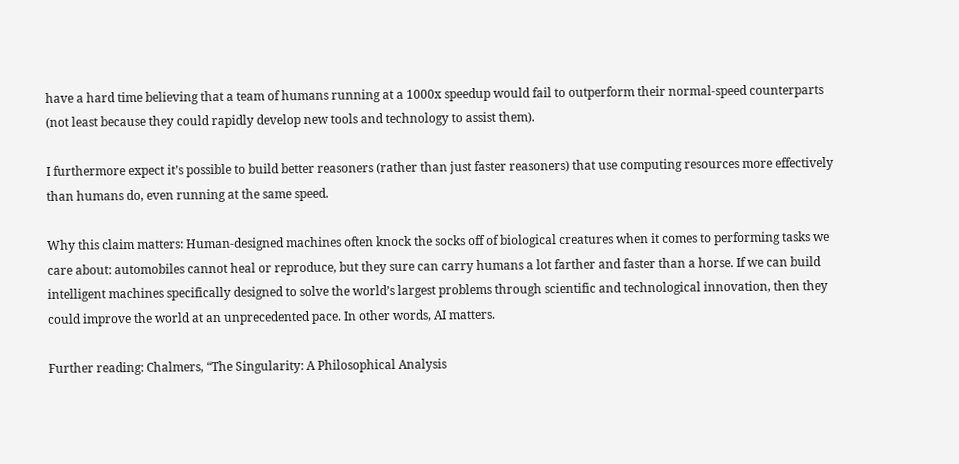have a hard time believing that a team of humans running at a 1000x speedup would fail to outperform their normal-speed counterparts (not least because they could rapidly develop new tools and technology to assist them).

I furthermore expect it’s possible to build better reasoners (rather than just faster reasoners) that use computing resources more effectively than humans do, even running at the same speed.

Why this claim matters: Human-designed machines often knock the socks off of biological creatures when it comes to performing tasks we care about: automobiles cannot heal or reproduce, but they sure can carry humans a lot farther and faster than a horse. If we can build intelligent machines specifically designed to solve the world’s largest problems through scientific and technological innovation, then they could improve the world at an unprecedented pace. In other words, AI matters.

Further reading: Chalmers, “The Singularity: A Philosophical Analysis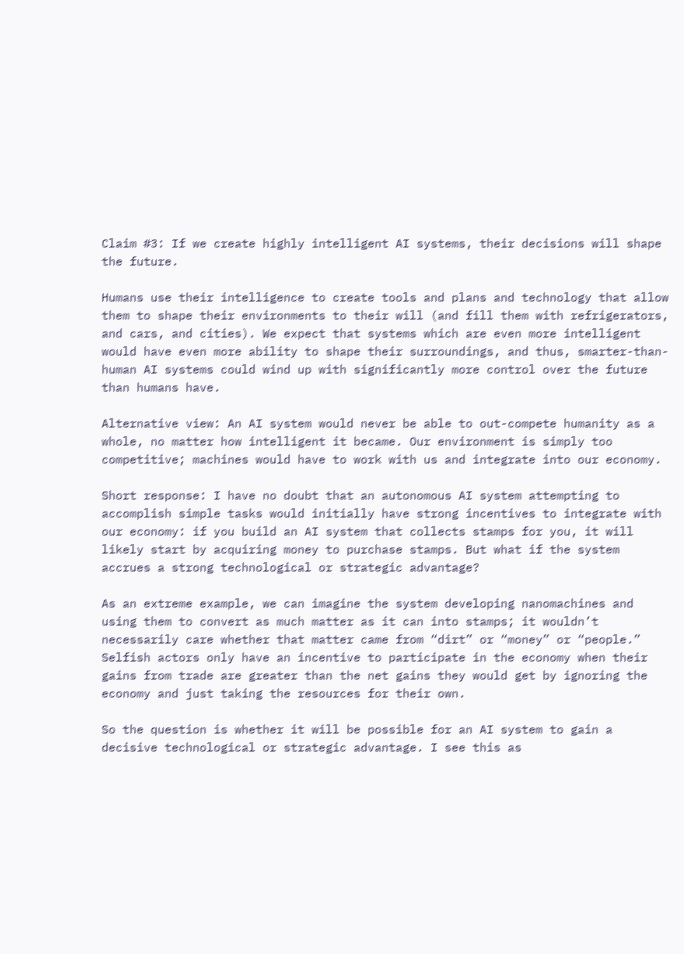Claim #3: If we create highly intelligent AI systems, their decisions will shape the future.

Humans use their intelligence to create tools and plans and technology that allow them to shape their environments to their will (and fill them with refrigerators, and cars, and cities). We expect that systems which are even more intelligent would have even more ability to shape their surroundings, and thus, smarter-than-human AI systems could wind up with significantly more control over the future than humans have.

Alternative view: An AI system would never be able to out-compete humanity as a whole, no matter how intelligent it became. Our environment is simply too competitive; machines would have to work with us and integrate into our economy.

Short response: I have no doubt that an autonomous AI system attempting to accomplish simple tasks would initially have strong incentives to integrate with our economy: if you build an AI system that collects stamps for you, it will likely start by acquiring money to purchase stamps. But what if the system accrues a strong technological or strategic advantage?

As an extreme example, we can imagine the system developing nanomachines and using them to convert as much matter as it can into stamps; it wouldn’t necessarily care whether that matter came from “dirt” or “money” or “people.” Selfish actors only have an incentive to participate in the economy when their gains from trade are greater than the net gains they would get by ignoring the economy and just taking the resources for their own.

So the question is whether it will be possible for an AI system to gain a decisive technological or strategic advantage. I see this as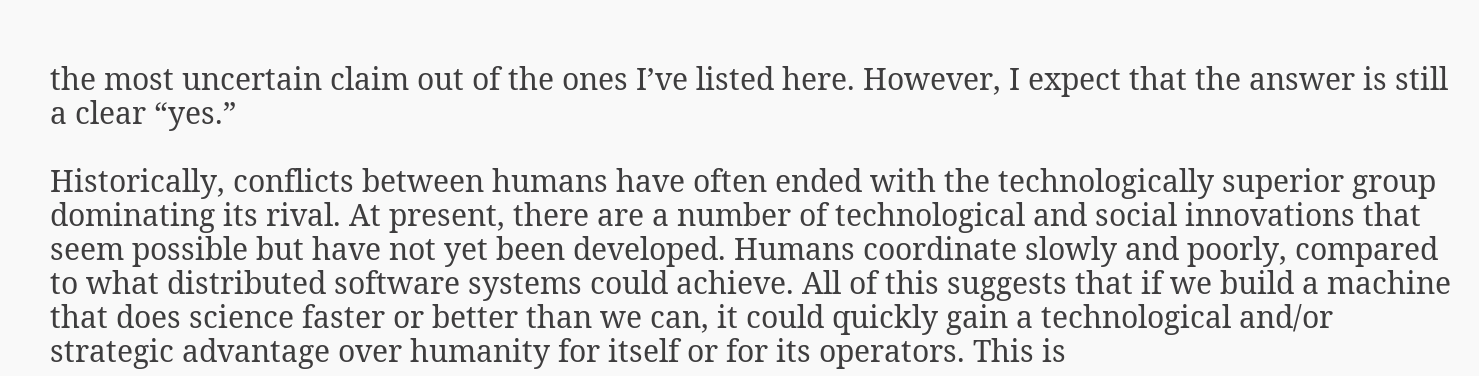the most uncertain claim out of the ones I’ve listed here. However, I expect that the answer is still a clear “yes.”

Historically, conflicts between humans have often ended with the technologically superior group dominating its rival. At present, there are a number of technological and social innovations that seem possible but have not yet been developed. Humans coordinate slowly and poorly, compared to what distributed software systems could achieve. All of this suggests that if we build a machine that does science faster or better than we can, it could quickly gain a technological and/or strategic advantage over humanity for itself or for its operators. This is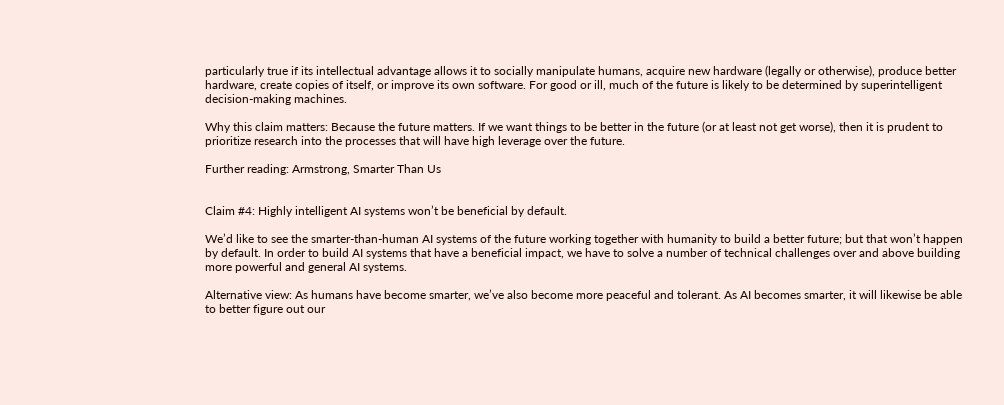particularly true if its intellectual advantage allows it to socially manipulate humans, acquire new hardware (legally or otherwise), produce better hardware, create copies of itself, or improve its own software. For good or ill, much of the future is likely to be determined by superintelligent decision-making machines.

Why this claim matters: Because the future matters. If we want things to be better in the future (or at least not get worse), then it is prudent to prioritize research into the processes that will have high leverage over the future.

Further reading: Armstrong, Smarter Than Us


Claim #4: Highly intelligent AI systems won’t be beneficial by default.

We’d like to see the smarter-than-human AI systems of the future working together with humanity to build a better future; but that won’t happen by default. In order to build AI systems that have a beneficial impact, we have to solve a number of technical challenges over and above building more powerful and general AI systems.

Alternative view: As humans have become smarter, we’ve also become more peaceful and tolerant. As AI becomes smarter, it will likewise be able to better figure out our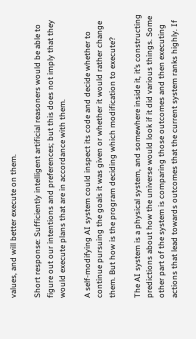values, and will better execute on them.

Short response: Sufficiently intelligent artificial reasoners would be able to figure out our intentions and preferences; but this does not imply that they would execute plans that are in accordance with them.

A self-modifying AI system could inspect its code and decide whether to continue pursuing the goals it was given or whether it would rather change them. But how is the program deciding which modification to execute?

The AI system is a physical system, and somewhere inside it, it’s constructing predictions about how the universe would look if it did various things. Some other part of the system is comparing those outcomes and then executing actions that lead towards outcomes that the current system ranks highly. If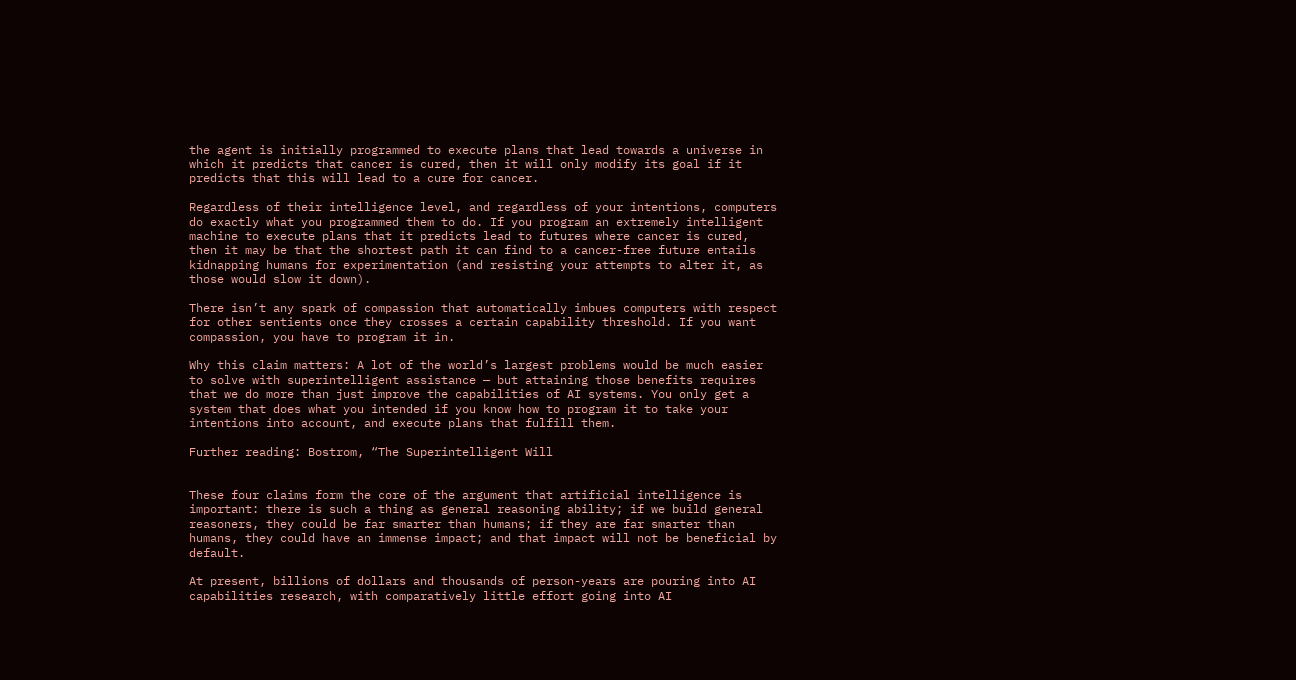the agent is initially programmed to execute plans that lead towards a universe in which it predicts that cancer is cured, then it will only modify its goal if it predicts that this will lead to a cure for cancer.

Regardless of their intelligence level, and regardless of your intentions, computers do exactly what you programmed them to do. If you program an extremely intelligent machine to execute plans that it predicts lead to futures where cancer is cured, then it may be that the shortest path it can find to a cancer-free future entails kidnapping humans for experimentation (and resisting your attempts to alter it, as those would slow it down).

There isn’t any spark of compassion that automatically imbues computers with respect for other sentients once they crosses a certain capability threshold. If you want compassion, you have to program it in.

Why this claim matters: A lot of the world’s largest problems would be much easier to solve with superintelligent assistance — but attaining those benefits requires that we do more than just improve the capabilities of AI systems. You only get a system that does what you intended if you know how to program it to take your intentions into account, and execute plans that fulfill them.

Further reading: Bostrom, “The Superintelligent Will


These four claims form the core of the argument that artificial intelligence is important: there is such a thing as general reasoning ability; if we build general reasoners, they could be far smarter than humans; if they are far smarter than humans, they could have an immense impact; and that impact will not be beneficial by default.

At present, billions of dollars and thousands of person-years are pouring into AI capabilities research, with comparatively little effort going into AI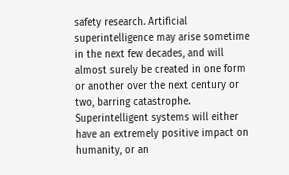safety research. Artificial superintelligence may arise sometime in the next few decades, and will almost surely be created in one form or another over the next century or two, barring catastrophe. Superintelligent systems will either have an extremely positive impact on humanity, or an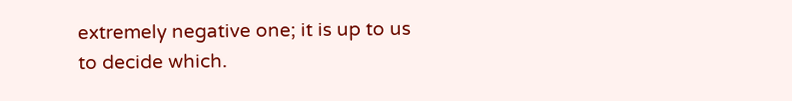extremely negative one; it is up to us to decide which.